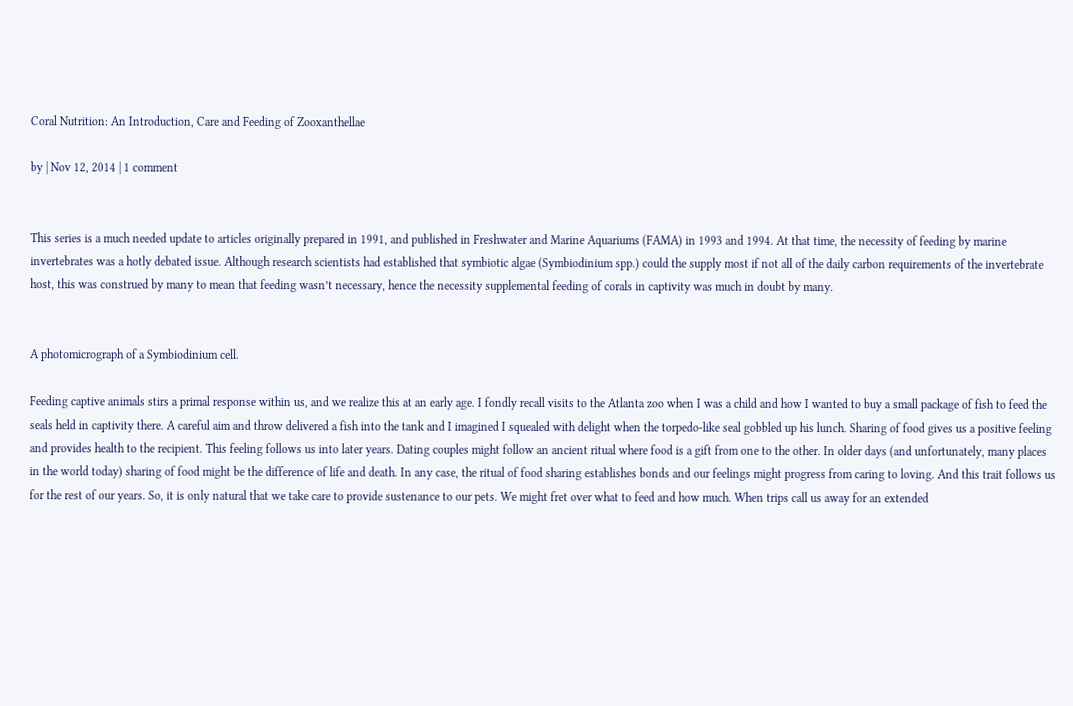Coral Nutrition: An Introduction, Care and Feeding of Zooxanthellae

by | Nov 12, 2014 | 1 comment


This series is a much needed update to articles originally prepared in 1991, and published in Freshwater and Marine Aquariums (FAMA) in 1993 and 1994. At that time, the necessity of feeding by marine invertebrates was a hotly debated issue. Although research scientists had established that symbiotic algae (Symbiodinium spp.) could the supply most if not all of the daily carbon requirements of the invertebrate host, this was construed by many to mean that feeding wasn’t necessary, hence the necessity supplemental feeding of corals in captivity was much in doubt by many.


A photomicrograph of a Symbiodinium cell.

Feeding captive animals stirs a primal response within us, and we realize this at an early age. I fondly recall visits to the Atlanta zoo when I was a child and how I wanted to buy a small package of fish to feed the seals held in captivity there. A careful aim and throw delivered a fish into the tank and I imagined I squealed with delight when the torpedo-like seal gobbled up his lunch. Sharing of food gives us a positive feeling and provides health to the recipient. This feeling follows us into later years. Dating couples might follow an ancient ritual where food is a gift from one to the other. In older days (and unfortunately, many places in the world today) sharing of food might be the difference of life and death. In any case, the ritual of food sharing establishes bonds and our feelings might progress from caring to loving. And this trait follows us for the rest of our years. So, it is only natural that we take care to provide sustenance to our pets. We might fret over what to feed and how much. When trips call us away for an extended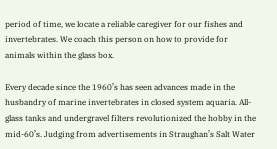period of time, we locate a reliable caregiver for our fishes and invertebrates. We coach this person on how to provide for animals within the glass box.

Every decade since the 1960’s has seen advances made in the husbandry of marine invertebrates in closed system aquaria. All-glass tanks and undergravel filters revolutionized the hobby in the mid-60’s. Judging from advertisements in Straughan’s Salt Water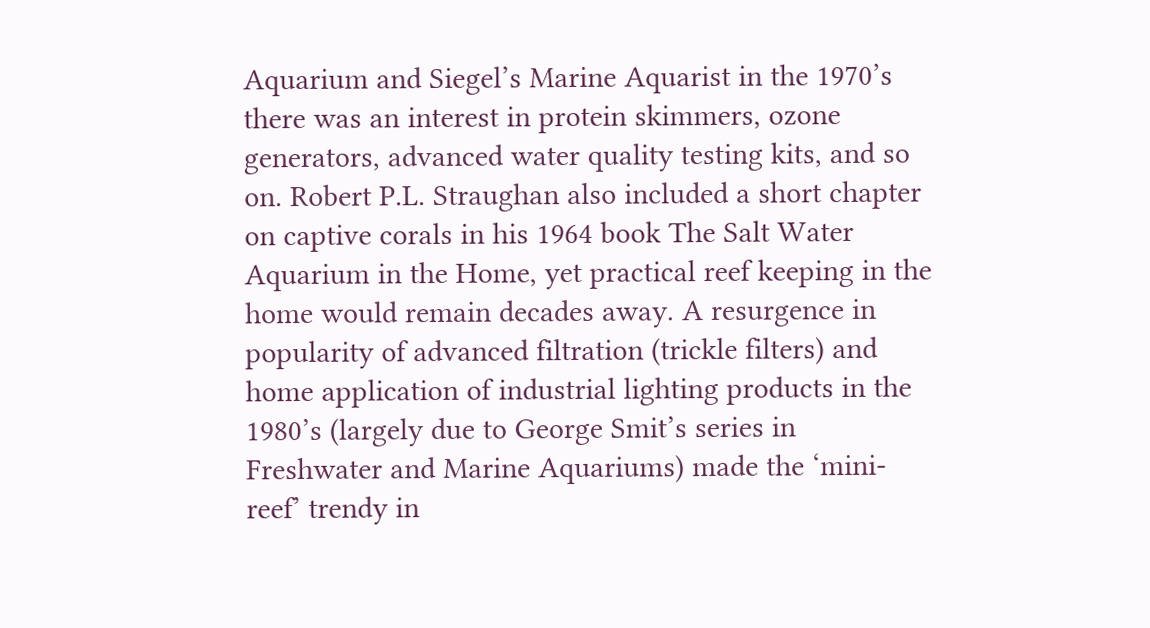Aquarium and Siegel’s Marine Aquarist in the 1970’s there was an interest in protein skimmers, ozone generators, advanced water quality testing kits, and so on. Robert P.L. Straughan also included a short chapter on captive corals in his 1964 book The Salt Water Aquarium in the Home, yet practical reef keeping in the home would remain decades away. A resurgence in popularity of advanced filtration (trickle filters) and home application of industrial lighting products in the 1980’s (largely due to George Smit’s series in Freshwater and Marine Aquariums) made the ‘mini-reef’ trendy in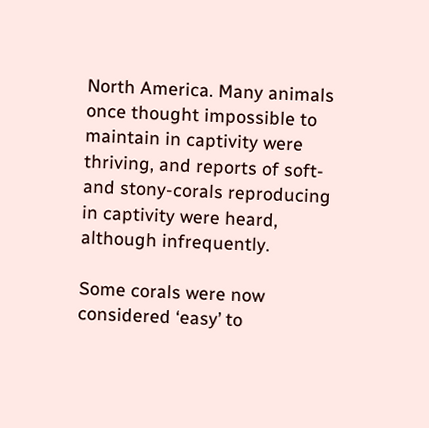North America. Many animals once thought impossible to maintain in captivity were thriving, and reports of soft- and stony-corals reproducing in captivity were heard, although infrequently.

Some corals were now considered ‘easy’ to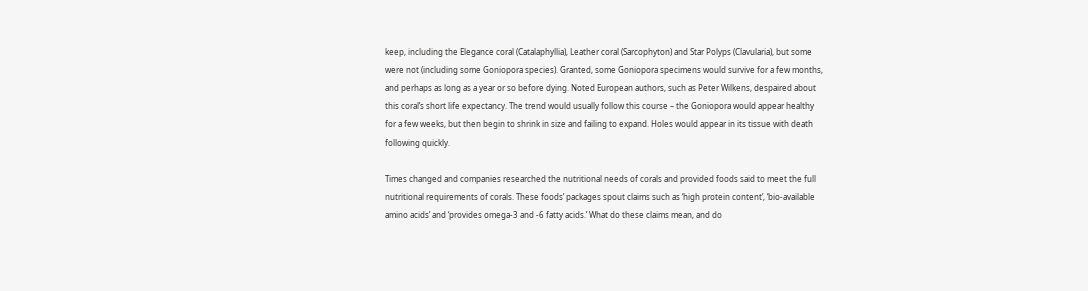keep, including the Elegance coral (Catalaphyllia), Leather coral (Sarcophyton) and Star Polyps (Clavularia), but some were not (including some Goniopora species). Granted, some Goniopora specimens would survive for a few months, and perhaps as long as a year or so before dying. Noted European authors, such as Peter Wilkens, despaired about this coral’s short life expectancy. The trend would usually follow this course – the Goniopora would appear healthy for a few weeks, but then begin to shrink in size and failing to expand. Holes would appear in its tissue with death following quickly.

Times changed and companies researched the nutritional needs of corals and provided foods said to meet the full nutritional requirements of corals. These foods’ packages spout claims such as ‘high protein content’, ‘bio-available amino acids’ and ‘provides omega-3 and -6 fatty acids.’ What do these claims mean, and do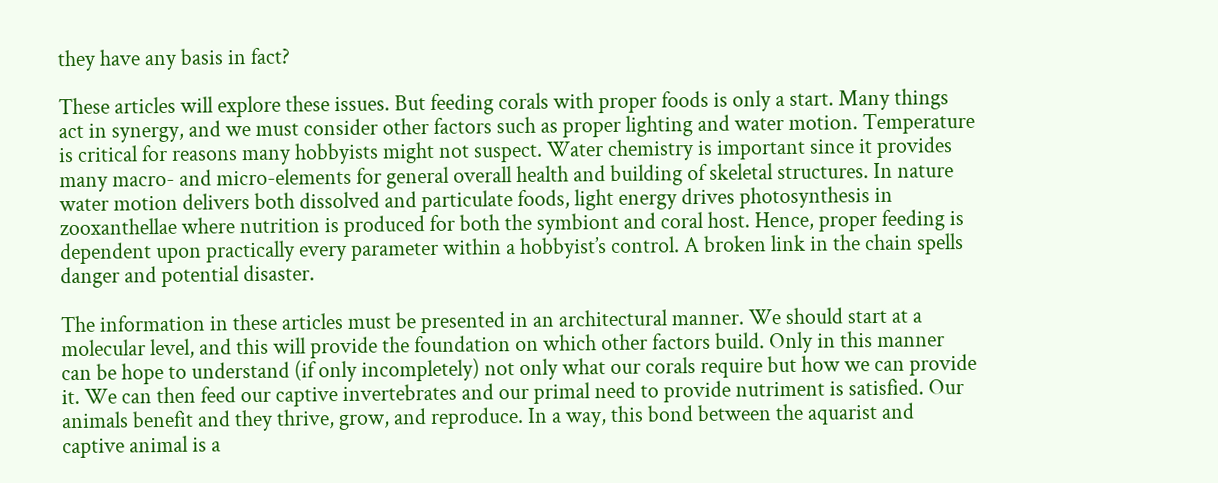they have any basis in fact?

These articles will explore these issues. But feeding corals with proper foods is only a start. Many things act in synergy, and we must consider other factors such as proper lighting and water motion. Temperature is critical for reasons many hobbyists might not suspect. Water chemistry is important since it provides many macro- and micro-elements for general overall health and building of skeletal structures. In nature water motion delivers both dissolved and particulate foods, light energy drives photosynthesis in zooxanthellae where nutrition is produced for both the symbiont and coral host. Hence, proper feeding is dependent upon practically every parameter within a hobbyist’s control. A broken link in the chain spells danger and potential disaster.

The information in these articles must be presented in an architectural manner. We should start at a molecular level, and this will provide the foundation on which other factors build. Only in this manner can be hope to understand (if only incompletely) not only what our corals require but how we can provide it. We can then feed our captive invertebrates and our primal need to provide nutriment is satisfied. Our animals benefit and they thrive, grow, and reproduce. In a way, this bond between the aquarist and captive animal is a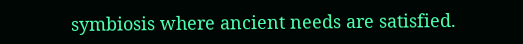symbiosis where ancient needs are satisfied.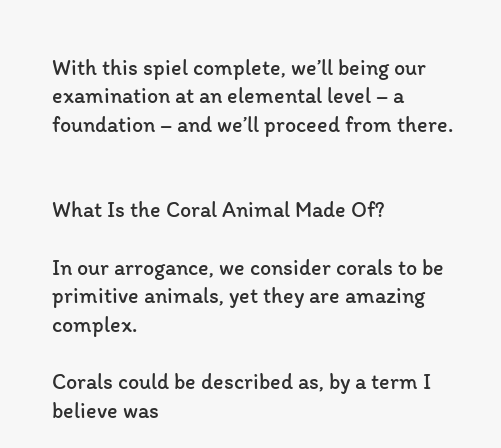With this spiel complete, we’ll being our examination at an elemental level – a foundation – and we’ll proceed from there.


What Is the Coral Animal Made Of?

In our arrogance, we consider corals to be primitive animals, yet they are amazing complex.

Corals could be described as, by a term I believe was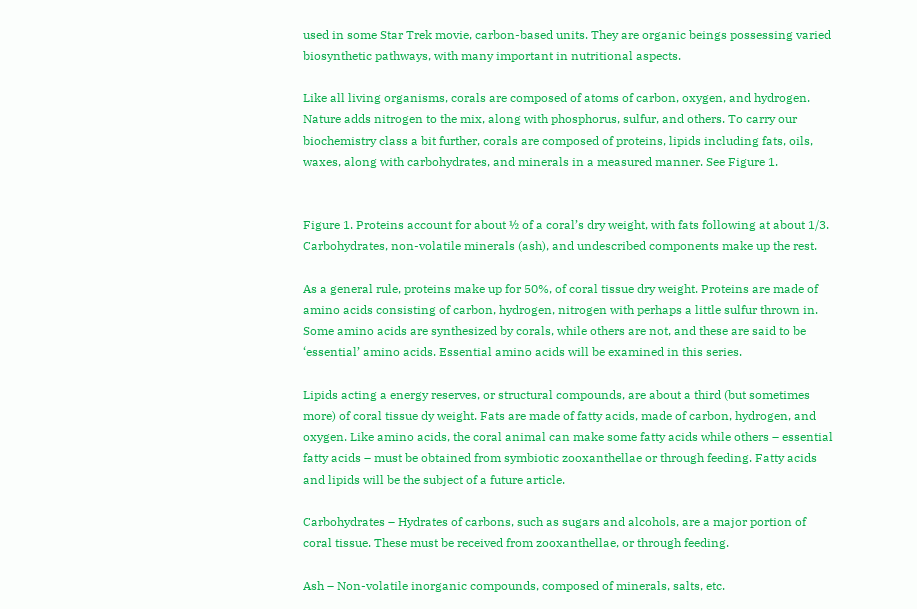used in some Star Trek movie, carbon-based units. They are organic beings possessing varied biosynthetic pathways, with many important in nutritional aspects.

Like all living organisms, corals are composed of atoms of carbon, oxygen, and hydrogen. Nature adds nitrogen to the mix, along with phosphorus, sulfur, and others. To carry our biochemistry class a bit further, corals are composed of proteins, lipids including fats, oils, waxes, along with carbohydrates, and minerals in a measured manner. See Figure 1.


Figure 1. Proteins account for about ½ of a coral’s dry weight, with fats following at about 1/3. Carbohydrates, non-volatile minerals (ash), and undescribed components make up the rest.

As a general rule, proteins make up for 50%, of coral tissue dry weight. Proteins are made of amino acids consisting of carbon, hydrogen, nitrogen with perhaps a little sulfur thrown in. Some amino acids are synthesized by corals, while others are not, and these are said to be ‘essential’ amino acids. Essential amino acids will be examined in this series.

Lipids acting a energy reserves, or structural compounds, are about a third (but sometimes more) of coral tissue dy weight. Fats are made of fatty acids, made of carbon, hydrogen, and oxygen. Like amino acids, the coral animal can make some fatty acids while others – essential fatty acids – must be obtained from symbiotic zooxanthellae or through feeding. Fatty acids and lipids will be the subject of a future article.

Carbohydrates – Hydrates of carbons, such as sugars and alcohols, are a major portion of coral tissue. These must be received from zooxanthellae, or through feeding.

Ash – Non-volatile inorganic compounds, composed of minerals, salts, etc.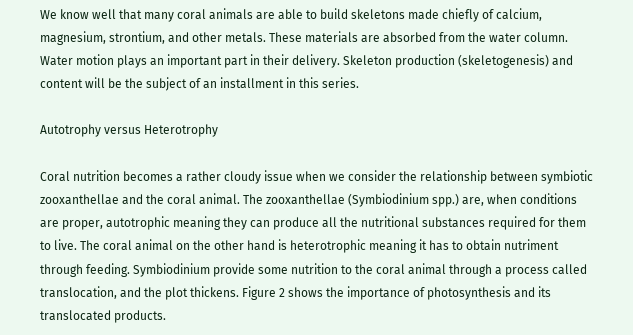We know well that many coral animals are able to build skeletons made chiefly of calcium, magnesium, strontium, and other metals. These materials are absorbed from the water column. Water motion plays an important part in their delivery. Skeleton production (skeletogenesis) and content will be the subject of an installment in this series.

Autotrophy versus Heterotrophy

Coral nutrition becomes a rather cloudy issue when we consider the relationship between symbiotic zooxanthellae and the coral animal. The zooxanthellae (Symbiodinium spp.) are, when conditions are proper, autotrophic meaning they can produce all the nutritional substances required for them to live. The coral animal on the other hand is heterotrophic meaning it has to obtain nutriment through feeding. Symbiodinium provide some nutrition to the coral animal through a process called translocation, and the plot thickens. Figure 2 shows the importance of photosynthesis and its translocated products.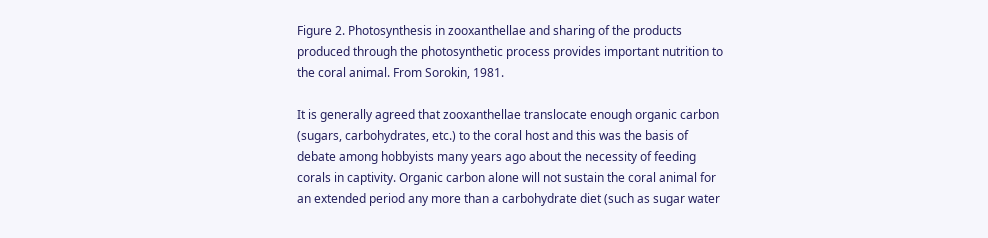Figure 2. Photosynthesis in zooxanthellae and sharing of the products produced through the photosynthetic process provides important nutrition to the coral animal. From Sorokin, 1981.

It is generally agreed that zooxanthellae translocate enough organic carbon (sugars, carbohydrates, etc.) to the coral host and this was the basis of debate among hobbyists many years ago about the necessity of feeding corals in captivity. Organic carbon alone will not sustain the coral animal for an extended period any more than a carbohydrate diet (such as sugar water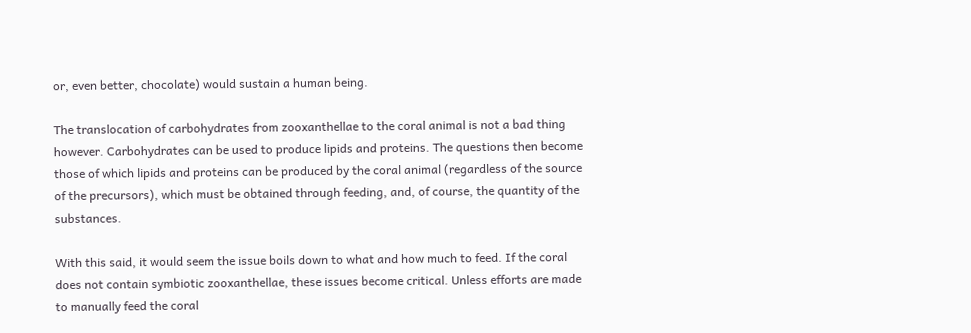or, even better, chocolate) would sustain a human being.

The translocation of carbohydrates from zooxanthellae to the coral animal is not a bad thing however. Carbohydrates can be used to produce lipids and proteins. The questions then become those of which lipids and proteins can be produced by the coral animal (regardless of the source of the precursors), which must be obtained through feeding, and, of course, the quantity of the substances.

With this said, it would seem the issue boils down to what and how much to feed. If the coral does not contain symbiotic zooxanthellae, these issues become critical. Unless efforts are made to manually feed the coral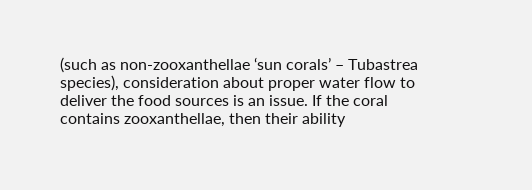(such as non-zooxanthellae ‘sun corals’ – Tubastrea species), consideration about proper water flow to deliver the food sources is an issue. If the coral contains zooxanthellae, then their ability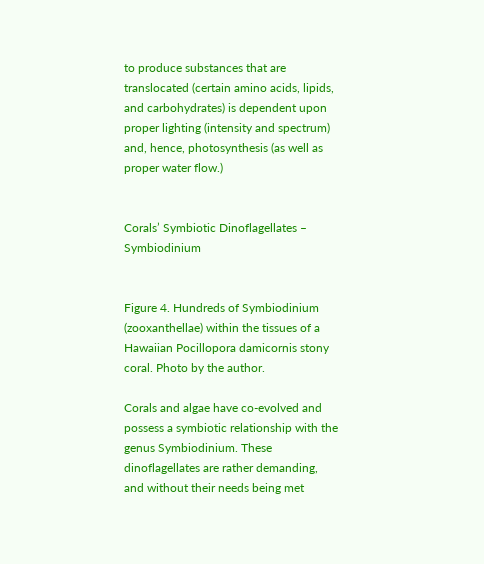to produce substances that are translocated (certain amino acids, lipids, and carbohydrates) is dependent upon proper lighting (intensity and spectrum) and, hence, photosynthesis (as well as proper water flow.)


Corals’ Symbiotic Dinoflagellates – Symbiodinium


Figure 4. Hundreds of Symbiodinium (zooxanthellae) within the tissues of a Hawaiian Pocillopora damicornis stony coral. Photo by the author.

Corals and algae have co-evolved and possess a symbiotic relationship with the genus Symbiodinium. These dinoflagellates are rather demanding, and without their needs being met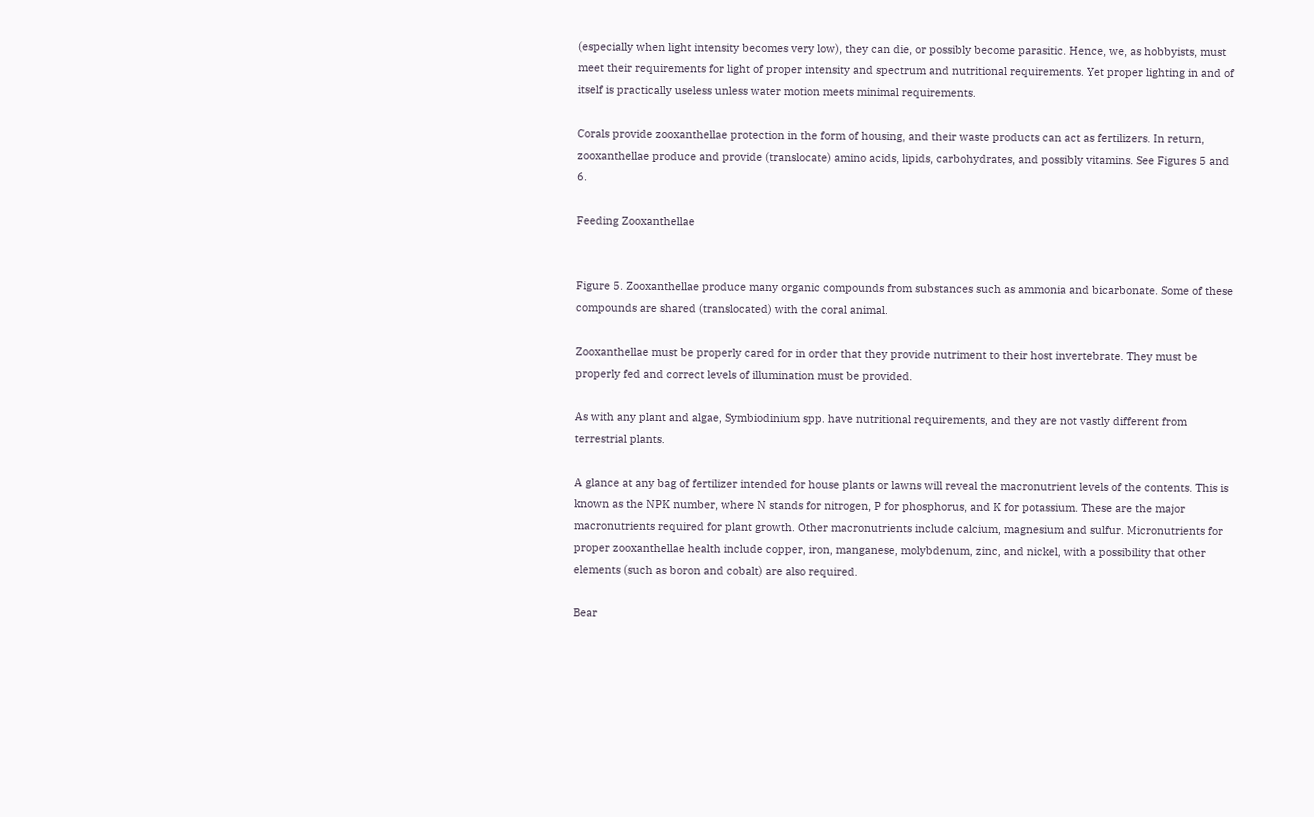(especially when light intensity becomes very low), they can die, or possibly become parasitic. Hence, we, as hobbyists, must meet their requirements for light of proper intensity and spectrum and nutritional requirements. Yet proper lighting in and of itself is practically useless unless water motion meets minimal requirements.

Corals provide zooxanthellae protection in the form of housing, and their waste products can act as fertilizers. In return, zooxanthellae produce and provide (translocate) amino acids, lipids, carbohydrates, and possibly vitamins. See Figures 5 and 6.

Feeding Zooxanthellae


Figure 5. Zooxanthellae produce many organic compounds from substances such as ammonia and bicarbonate. Some of these compounds are shared (translocated) with the coral animal.

Zooxanthellae must be properly cared for in order that they provide nutriment to their host invertebrate. They must be properly fed and correct levels of illumination must be provided.

As with any plant and algae, Symbiodinium spp. have nutritional requirements, and they are not vastly different from terrestrial plants.

A glance at any bag of fertilizer intended for house plants or lawns will reveal the macronutrient levels of the contents. This is known as the NPK number, where N stands for nitrogen, P for phosphorus, and K for potassium. These are the major macronutrients required for plant growth. Other macronutrients include calcium, magnesium and sulfur. Micronutrients for proper zooxanthellae health include copper, iron, manganese, molybdenum, zinc, and nickel, with a possibility that other elements (such as boron and cobalt) are also required.

Bear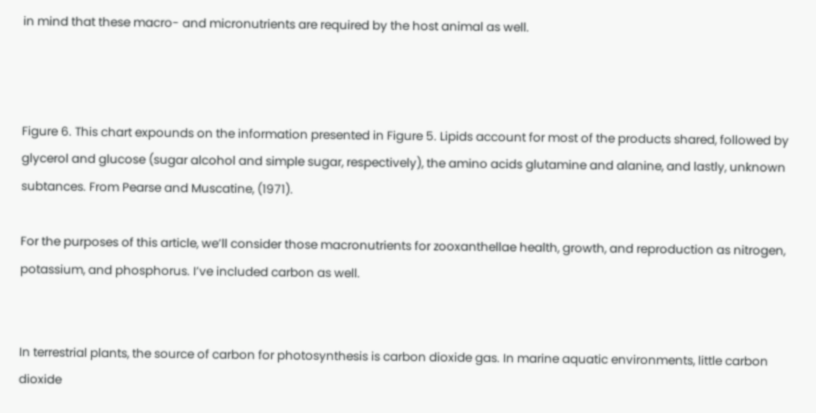in mind that these macro- and micronutrients are required by the host animal as well.



Figure 6. This chart expounds on the information presented in Figure 5. Lipids account for most of the products shared, followed by glycerol and glucose (sugar alcohol and simple sugar, respectively), the amino acids glutamine and alanine, and lastly, unknown subtances. From Pearse and Muscatine, (1971).

For the purposes of this article, we’ll consider those macronutrients for zooxanthellae health, growth, and reproduction as nitrogen, potassium, and phosphorus. I’ve included carbon as well.


In terrestrial plants, the source of carbon for photosynthesis is carbon dioxide gas. In marine aquatic environments, little carbon dioxide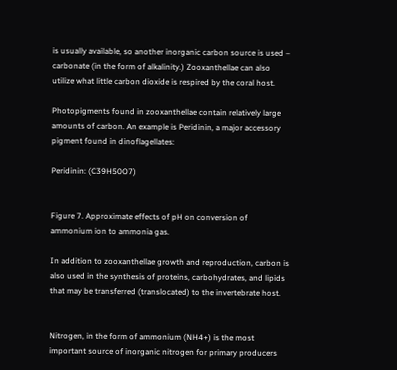is usually available, so another inorganic carbon source is used – carbonate (in the form of alkalinity.) Zooxanthellae can also utilize what little carbon dioxide is respired by the coral host.

Photopigments found in zooxanthellae contain relatively large amounts of carbon. An example is Peridinin, a major accessory pigment found in dinoflagellates:

Peridinin: (C39H50O7)


Figure 7. Approximate effects of pH on conversion of ammonium ion to ammonia gas.

In addition to zooxanthellae growth and reproduction, carbon is also used in the synthesis of proteins, carbohydrates, and lipids that may be transferred (translocated) to the invertebrate host.


Nitrogen, in the form of ammonium (NH4+) is the most important source of inorganic nitrogen for primary producers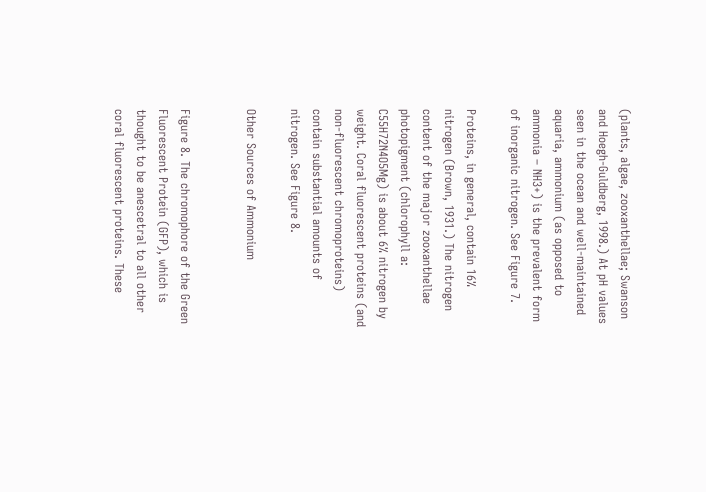(plants, algae, zooxanthellae; Swanson and Hoegh-Guldberg, 1998.) At pH values seen in the ocean and well-maintained aquaria, ammonium (as opposed to ammonia – NH3+) is the prevalent form of inorganic nitrogen. See Figure 7.

Proteins, in general, contain 16% nitrogen (Brown, 1931.) The nitrogen content of the major zooxanthellae photopigment (chlorophyll a: C55H72N4O5Mg) is about 6% nitrogen by weight. Coral fluorescent proteins (and non-fluorescent chromoproteins) contain substantial amounts of nitrogen. See Figure 8.

Other Sources of Ammonium


Figure 8. The chromophore of the Green Fluorescent Protein (GFP), which is thought to be anescetral to all other coral fluorescent proteins. These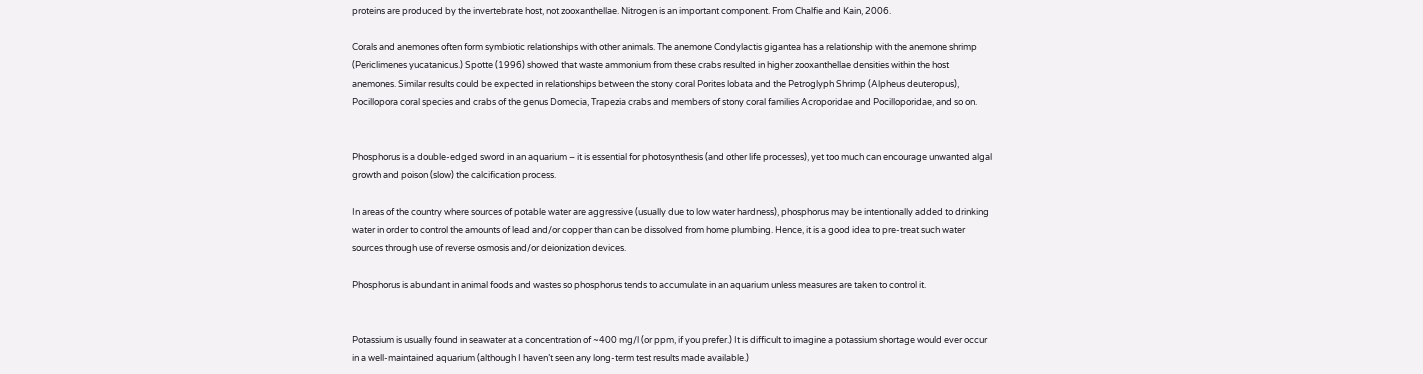proteins are produced by the invertebrate host, not zooxanthellae. Nitrogen is an important component. From Chalfie and Kain, 2006.

Corals and anemones often form symbiotic relationships with other animals. The anemone Condylactis gigantea has a relationship with the anemone shrimp (Periclimenes yucatanicus.) Spotte (1996) showed that waste ammonium from these crabs resulted in higher zooxanthellae densities within the host anemones. Similar results could be expected in relationships between the stony coral Porites lobata and the Petroglyph Shrimp (Alpheus deuteropus), Pocillopora coral species and crabs of the genus Domecia, Trapezia crabs and members of stony coral families Acroporidae and Pocilloporidae, and so on.


Phosphorus is a double-edged sword in an aquarium – it is essential for photosynthesis (and other life processes), yet too much can encourage unwanted algal growth and poison (slow) the calcification process.

In areas of the country where sources of potable water are aggressive (usually due to low water hardness), phosphorus may be intentionally added to drinking water in order to control the amounts of lead and/or copper than can be dissolved from home plumbing. Hence, it is a good idea to pre-treat such water sources through use of reverse osmosis and/or deionization devices.

Phosphorus is abundant in animal foods and wastes so phosphorus tends to accumulate in an aquarium unless measures are taken to control it.


Potassium is usually found in seawater at a concentration of ~400 mg/l (or ppm, if you prefer.) It is difficult to imagine a potassium shortage would ever occur in a well-maintained aquarium (although I haven’t seen any long-term test results made available.)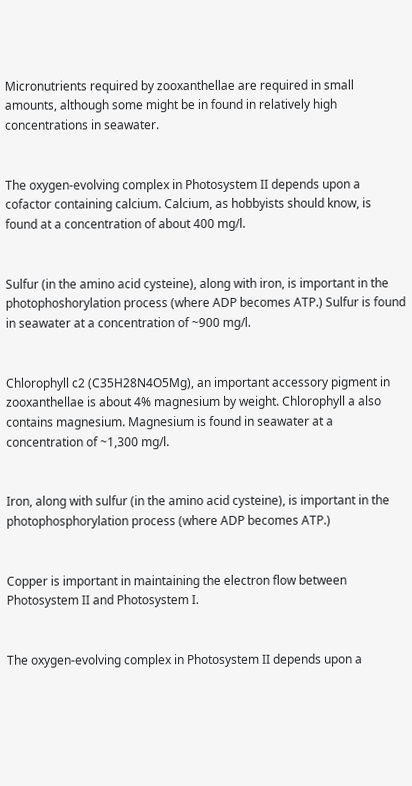Micronutrients required by zooxanthellae are required in small amounts, although some might be in found in relatively high concentrations in seawater.


The oxygen-evolving complex in Photosystem II depends upon a cofactor containing calcium. Calcium, as hobbyists should know, is found at a concentration of about 400 mg/l.


Sulfur (in the amino acid cysteine), along with iron, is important in the photophoshorylation process (where ADP becomes ATP.) Sulfur is found in seawater at a concentration of ~900 mg/l.


Chlorophyll c2 (C35H28N4O5Mg), an important accessory pigment in zooxanthellae is about 4% magnesium by weight. Chlorophyll a also contains magnesium. Magnesium is found in seawater at a concentration of ~1,300 mg/l.


Iron, along with sulfur (in the amino acid cysteine), is important in the photophosphorylation process (where ADP becomes ATP.)


Copper is important in maintaining the electron flow between Photosystem II and Photosystem I.


The oxygen-evolving complex in Photosystem II depends upon a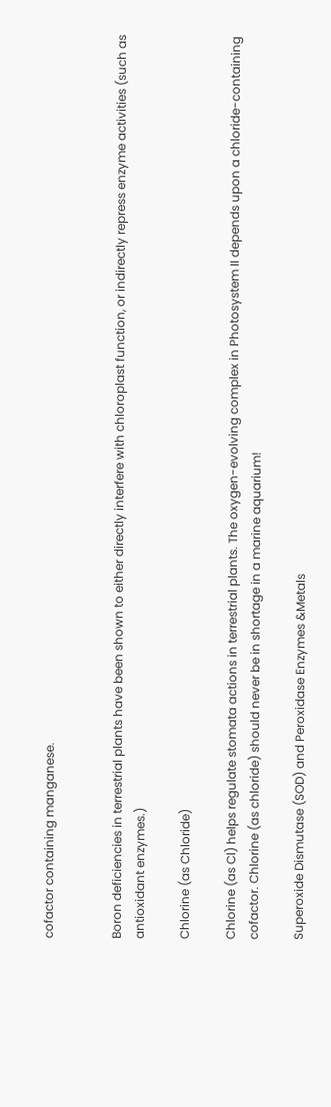cofactor containing manganese.


Boron deficiencies in terrestrial plants have been shown to either directly interfere with chloroplast function, or indirectly repress enzyme activities (such as antioxidant enzymes.)

Chlorine (as Chloride)

Chlorine (as Cl) helps regulate stomata actions in terrestrial plants. The oxygen-evolving complex in Photosystem II depends upon a chloride-containing cofactor. Chlorine (as chloride) should never be in shortage in a marine aquarium!

Superoxide Dismutase (SOD) and Peroxidase Enzymes &Metals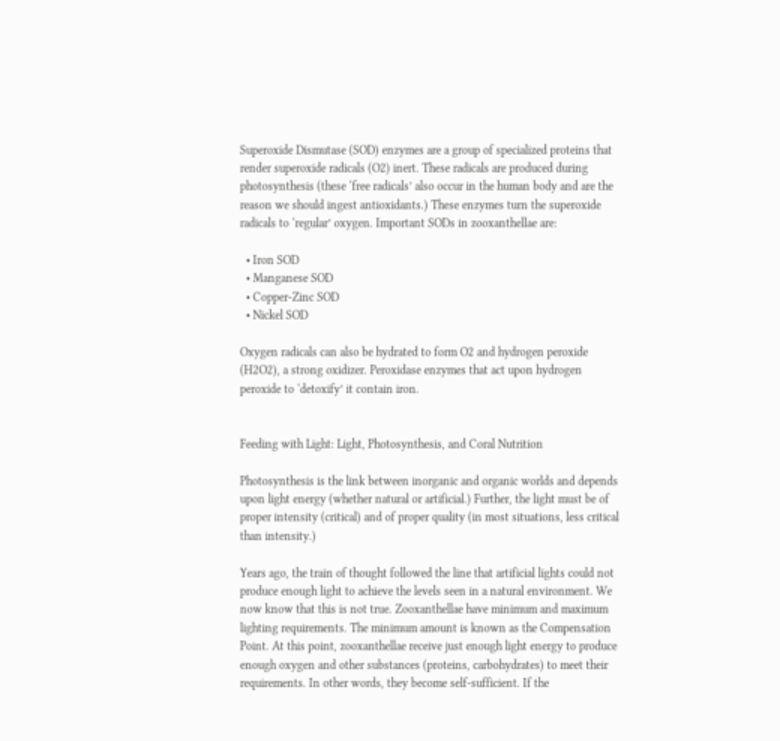Superoxide Dismutase (SOD) enzymes are a group of specialized proteins that render superoxide radicals (O2) inert. These radicals are produced during photosynthesis (these ‘free radicals’ also occur in the human body and are the reason we should ingest antioxidants.) These enzymes turn the superoxide radicals to ‘regular’ oxygen. Important SODs in zooxanthellae are:

  • Iron SOD
  • Manganese SOD
  • Copper-Zinc SOD
  • Nickel SOD

Oxygen radicals can also be hydrated to form O2 and hydrogen peroxide (H2O2), a strong oxidizer. Peroxidase enzymes that act upon hydrogen peroxide to ‘detoxify’ it contain iron.


Feeding with Light: Light, Photosynthesis, and Coral Nutrition

Photosynthesis is the link between inorganic and organic worlds and depends upon light energy (whether natural or artificial.) Further, the light must be of proper intensity (critical) and of proper quality (in most situations, less critical than intensity.)

Years ago, the train of thought followed the line that artificial lights could not produce enough light to achieve the levels seen in a natural environment. We now know that this is not true. Zooxanthellae have minimum and maximum lighting requirements. The minimum amount is known as the Compensation Point. At this point, zooxanthellae receive just enough light energy to produce enough oxygen and other substances (proteins, carbohydrates) to meet their requirements. In other words, they become self-sufficient. If the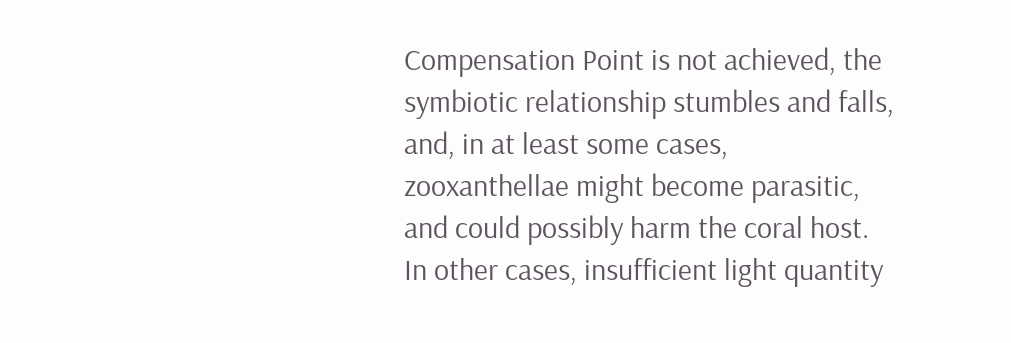Compensation Point is not achieved, the symbiotic relationship stumbles and falls, and, in at least some cases, zooxanthellae might become parasitic, and could possibly harm the coral host. In other cases, insufficient light quantity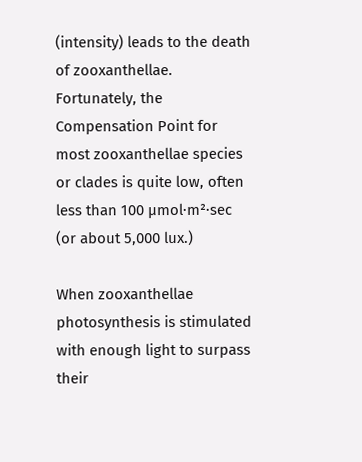(intensity) leads to the death of zooxanthellae. Fortunately, the Compensation Point for most zooxanthellae species or clades is quite low, often less than 100 µmol∙m²∙sec (or about 5,000 lux.)

When zooxanthellae photosynthesis is stimulated with enough light to surpass their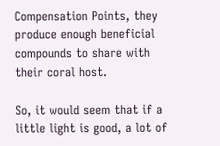Compensation Points, they produce enough beneficial compounds to share with their coral host.

So, it would seem that if a little light is good, a lot of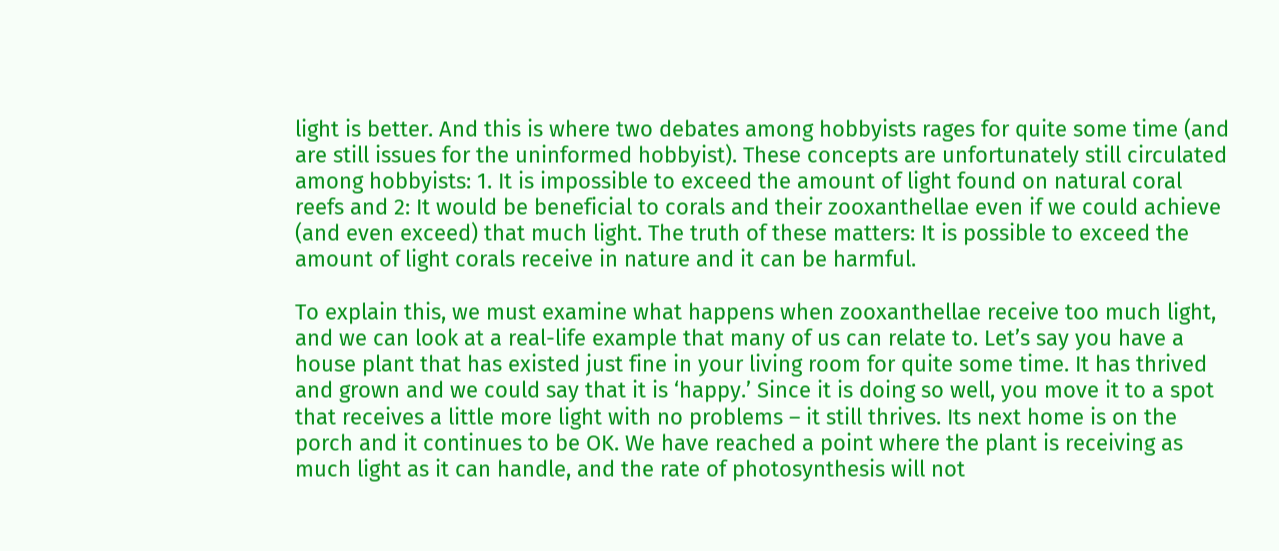light is better. And this is where two debates among hobbyists rages for quite some time (and are still issues for the uninformed hobbyist). These concepts are unfortunately still circulated among hobbyists: 1. It is impossible to exceed the amount of light found on natural coral reefs and 2: It would be beneficial to corals and their zooxanthellae even if we could achieve (and even exceed) that much light. The truth of these matters: It is possible to exceed the amount of light corals receive in nature and it can be harmful.

To explain this, we must examine what happens when zooxanthellae receive too much light, and we can look at a real-life example that many of us can relate to. Let’s say you have a house plant that has existed just fine in your living room for quite some time. It has thrived and grown and we could say that it is ‘happy.’ Since it is doing so well, you move it to a spot that receives a little more light with no problems – it still thrives. Its next home is on the porch and it continues to be OK. We have reached a point where the plant is receiving as much light as it can handle, and the rate of photosynthesis will not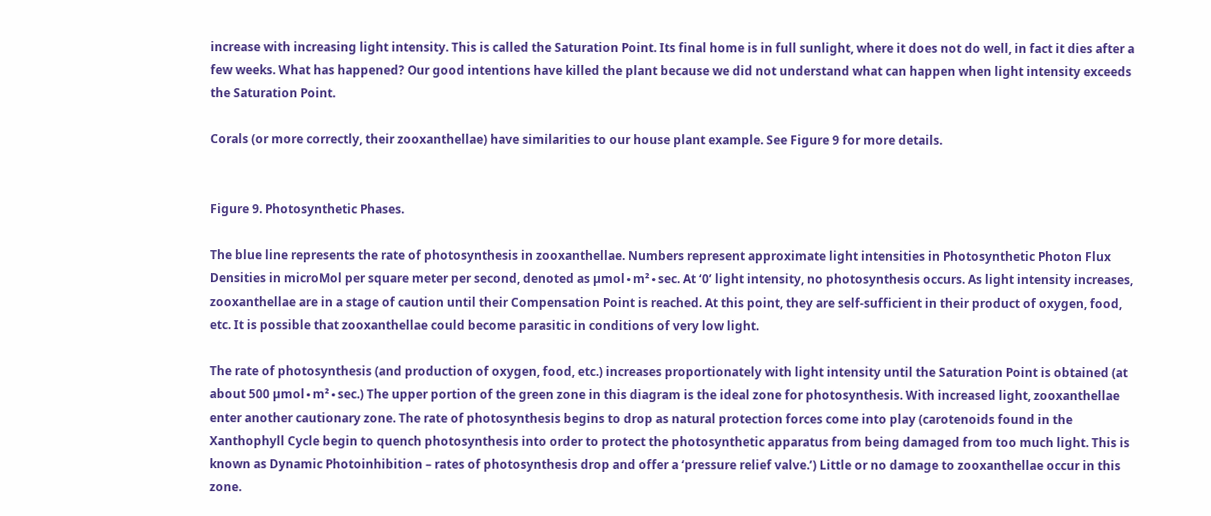increase with increasing light intensity. This is called the Saturation Point. Its final home is in full sunlight, where it does not do well, in fact it dies after a few weeks. What has happened? Our good intentions have killed the plant because we did not understand what can happen when light intensity exceeds the Saturation Point.

Corals (or more correctly, their zooxanthellae) have similarities to our house plant example. See Figure 9 for more details.


Figure 9. Photosynthetic Phases.

The blue line represents the rate of photosynthesis in zooxanthellae. Numbers represent approximate light intensities in Photosynthetic Photon Flux Densities in microMol per square meter per second, denoted as µmol∙m²∙sec. At ‘0’ light intensity, no photosynthesis occurs. As light intensity increases, zooxanthellae are in a stage of caution until their Compensation Point is reached. At this point, they are self-sufficient in their product of oxygen, food, etc. It is possible that zooxanthellae could become parasitic in conditions of very low light.

The rate of photosynthesis (and production of oxygen, food, etc.) increases proportionately with light intensity until the Saturation Point is obtained (at about 500 µmol∙m²∙sec.) The upper portion of the green zone in this diagram is the ideal zone for photosynthesis. With increased light, zooxanthellae enter another cautionary zone. The rate of photosynthesis begins to drop as natural protection forces come into play (carotenoids found in the Xanthophyll Cycle begin to quench photosynthesis into order to protect the photosynthetic apparatus from being damaged from too much light. This is known as Dynamic Photoinhibition – rates of photosynthesis drop and offer a ‘pressure relief valve.’) Little or no damage to zooxanthellae occur in this zone.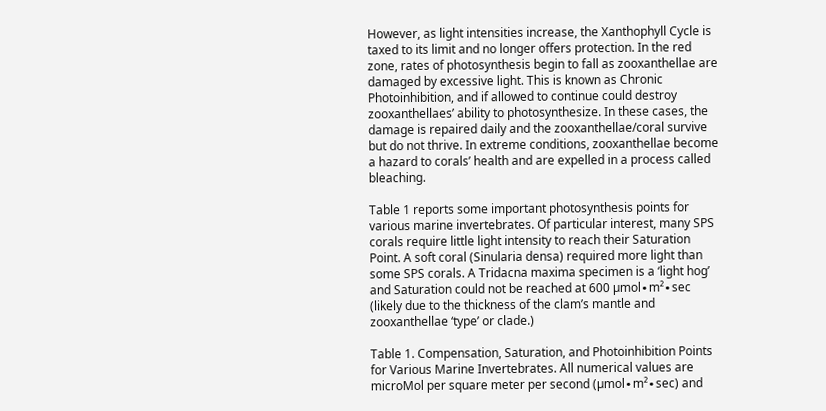However, as light intensities increase, the Xanthophyll Cycle is taxed to its limit and no longer offers protection. In the red zone, rates of photosynthesis begin to fall as zooxanthellae are damaged by excessive light. This is known as Chronic Photoinhibition, and if allowed to continue could destroy zooxanthellaes’ ability to photosynthesize. In these cases, the damage is repaired daily and the zooxanthellae/coral survive but do not thrive. In extreme conditions, zooxanthellae become a hazard to corals’ health and are expelled in a process called bleaching.

Table 1 reports some important photosynthesis points for various marine invertebrates. Of particular interest, many SPS corals require little light intensity to reach their Saturation Point. A soft coral (Sinularia densa) required more light than some SPS corals. A Tridacna maxima specimen is a ‘light hog’ and Saturation could not be reached at 600 µmol∙m²∙sec (likely due to the thickness of the clam’s mantle and zooxanthellae ‘type’ or clade.)

Table 1. Compensation, Saturation, and Photoinhibition Points for Various Marine Invertebrates. All numerical values are microMol per square meter per second (µmol∙m²∙sec) and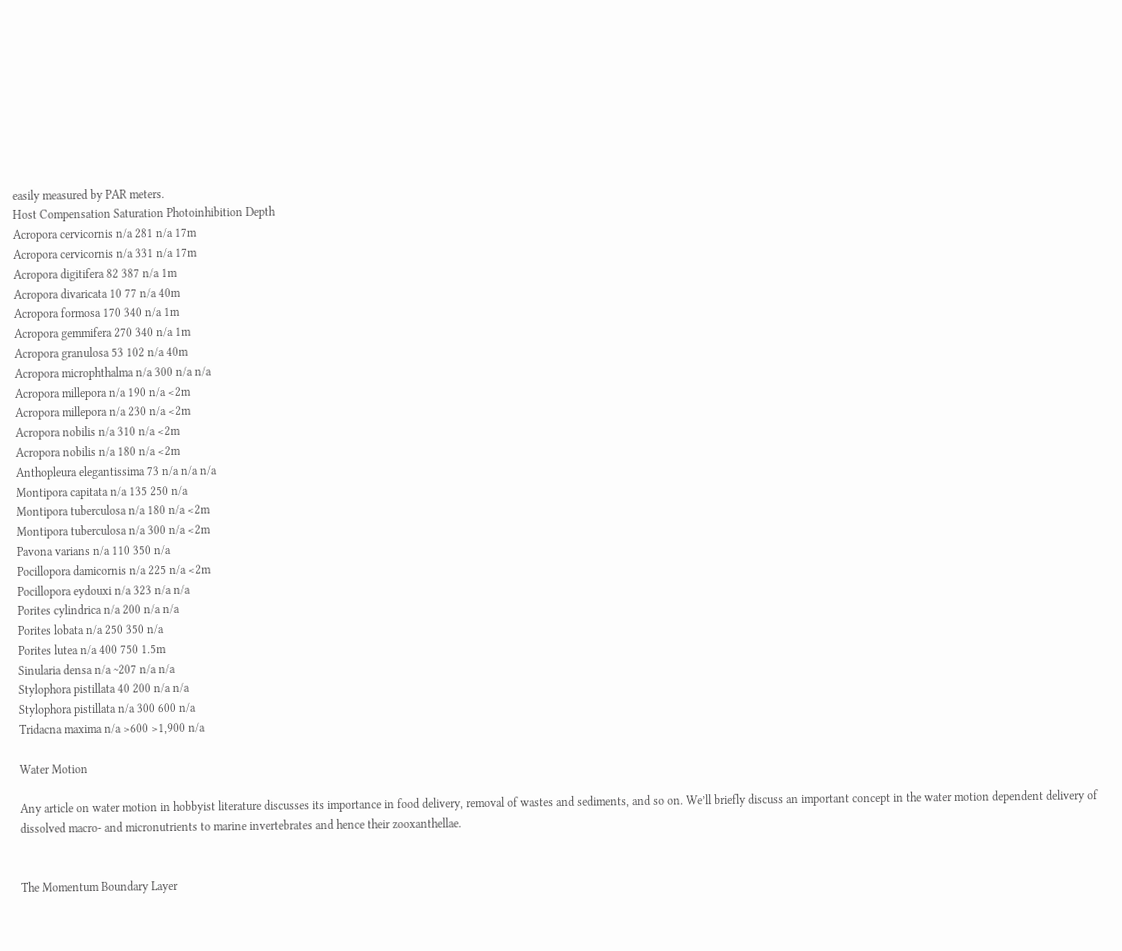easily measured by PAR meters.
Host Compensation Saturation Photoinhibition Depth
Acropora cervicornis n/a 281 n/a 17m
Acropora cervicornis n/a 331 n/a 17m
Acropora digitifera 82 387 n/a 1m
Acropora divaricata 10 77 n/a 40m
Acropora formosa 170 340 n/a 1m
Acropora gemmifera 270 340 n/a 1m
Acropora granulosa 53 102 n/a 40m
Acropora microphthalma n/a 300 n/a n/a
Acropora millepora n/a 190 n/a <2m
Acropora millepora n/a 230 n/a <2m
Acropora nobilis n/a 310 n/a <2m
Acropora nobilis n/a 180 n/a <2m
Anthopleura elegantissima 73 n/a n/a n/a
Montipora capitata n/a 135 250 n/a
Montipora tuberculosa n/a 180 n/a <2m
Montipora tuberculosa n/a 300 n/a <2m
Pavona varians n/a 110 350 n/a
Pocillopora damicornis n/a 225 n/a <2m
Pocillopora eydouxi n/a 323 n/a n/a
Porites cylindrica n/a 200 n/a n/a
Porites lobata n/a 250 350 n/a
Porites lutea n/a 400 750 1.5m
Sinularia densa n/a ~207 n/a n/a
Stylophora pistillata 40 200 n/a n/a
Stylophora pistillata n/a 300 600 n/a
Tridacna maxima n/a >600 >1,900 n/a

Water Motion

Any article on water motion in hobbyist literature discusses its importance in food delivery, removal of wastes and sediments, and so on. We’ll briefly discuss an important concept in the water motion dependent delivery of dissolved macro- and micronutrients to marine invertebrates and hence their zooxanthellae.


The Momentum Boundary Layer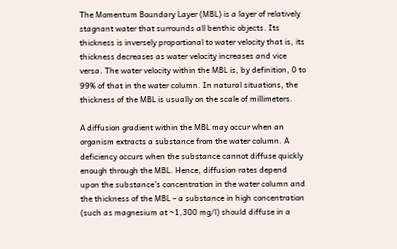The Momentum Boundary Layer (MBL) is a layer of relatively stagnant water that surrounds all benthic objects. Its thickness is inversely proportional to water velocity that is, its thickness decreases as water velocity increases and vice versa. The water velocity within the MBL is, by definition, 0 to 99% of that in the water column. In natural situations, the thickness of the MBL is usually on the scale of millimeters.

A diffusion gradient within the MBL may occur when an organism extracts a substance from the water column. A deficiency occurs when the substance cannot diffuse quickly enough through the MBL. Hence, diffusion rates depend upon the substance’s concentration in the water column and the thickness of the MBL – a substance in high concentration (such as magnesium at ~1,300 mg/l) should diffuse in a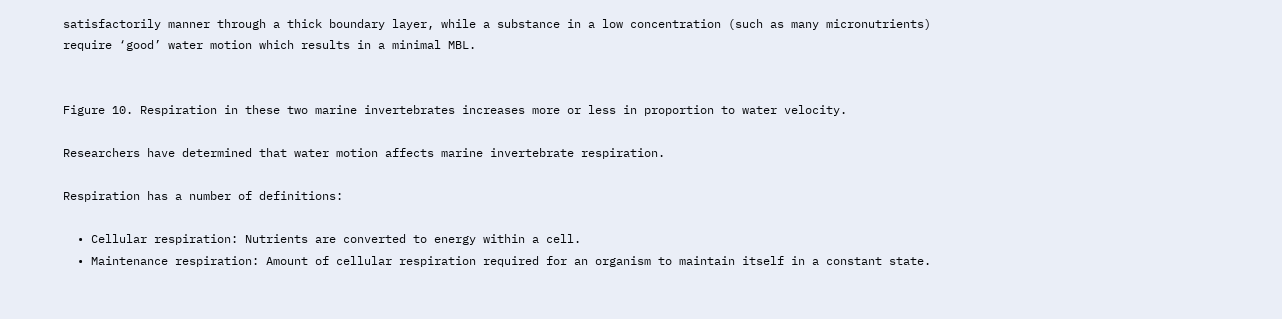satisfactorily manner through a thick boundary layer, while a substance in a low concentration (such as many micronutrients) require ‘good’ water motion which results in a minimal MBL.


Figure 10. Respiration in these two marine invertebrates increases more or less in proportion to water velocity.

Researchers have determined that water motion affects marine invertebrate respiration.

Respiration has a number of definitions:

  • Cellular respiration: Nutrients are converted to energy within a cell.
  • Maintenance respiration: Amount of cellular respiration required for an organism to maintain itself in a constant state.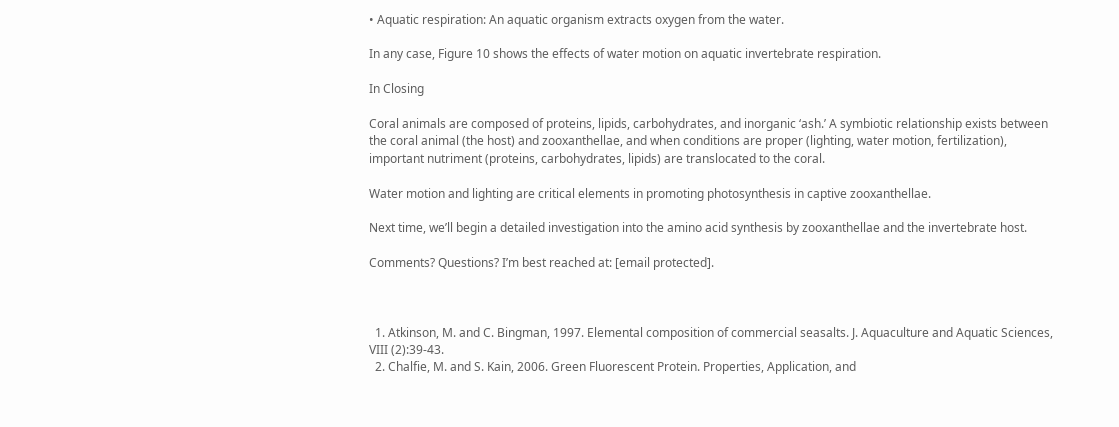• Aquatic respiration: An aquatic organism extracts oxygen from the water.

In any case, Figure 10 shows the effects of water motion on aquatic invertebrate respiration.

In Closing

Coral animals are composed of proteins, lipids, carbohydrates, and inorganic ‘ash.’ A symbiotic relationship exists between the coral animal (the host) and zooxanthellae, and when conditions are proper (lighting, water motion, fertilization), important nutriment (proteins, carbohydrates, lipids) are translocated to the coral.

Water motion and lighting are critical elements in promoting photosynthesis in captive zooxanthellae.

Next time, we’ll begin a detailed investigation into the amino acid synthesis by zooxanthellae and the invertebrate host.

Comments? Questions? I’m best reached at: [email protected].



  1. Atkinson, M. and C. Bingman, 1997. Elemental composition of commercial seasalts. J. Aquaculture and Aquatic Sciences, VIII (2):39-43.
  2. Chalfie, M. and S. Kain, 2006. Green Fluorescent Protein. Properties, Application, and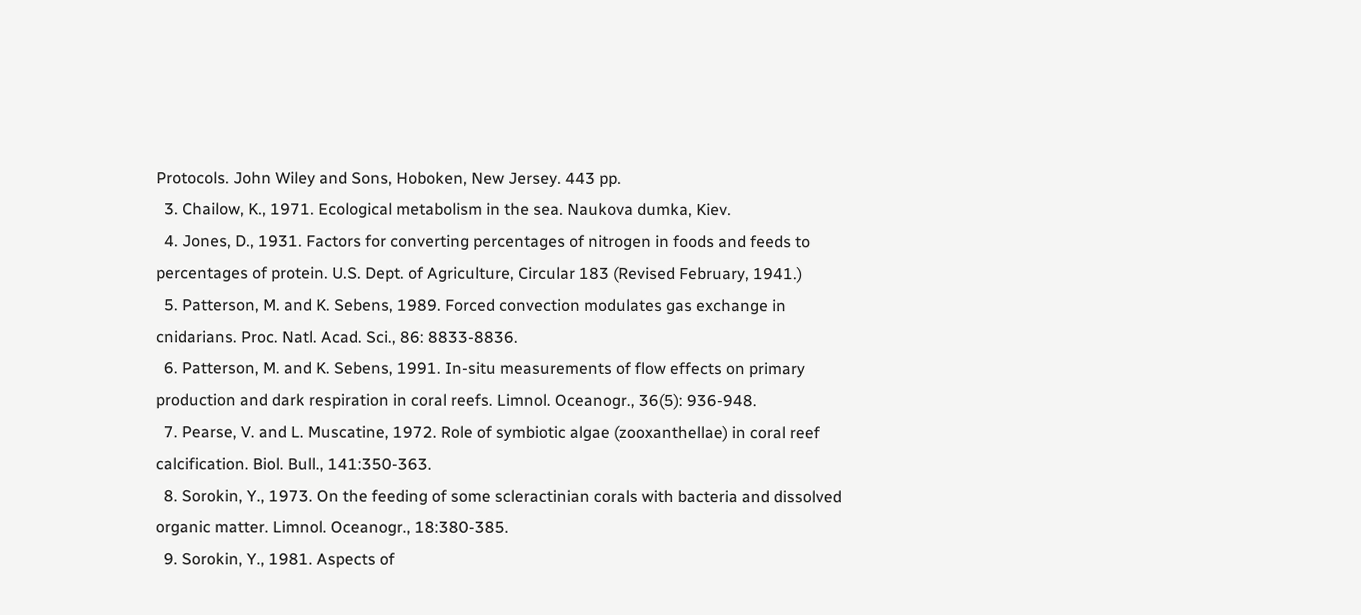Protocols. John Wiley and Sons, Hoboken, New Jersey. 443 pp.
  3. Chailow, K., 1971. Ecological metabolism in the sea. Naukova dumka, Kiev.
  4. Jones, D., 1931. Factors for converting percentages of nitrogen in foods and feeds to percentages of protein. U.S. Dept. of Agriculture, Circular 183 (Revised February, 1941.)
  5. Patterson, M. and K. Sebens, 1989. Forced convection modulates gas exchange in cnidarians. Proc. Natl. Acad. Sci., 86: 8833-8836.
  6. Patterson, M. and K. Sebens, 1991. In-situ measurements of flow effects on primary production and dark respiration in coral reefs. Limnol. Oceanogr., 36(5): 936-948.
  7. Pearse, V. and L. Muscatine, 1972. Role of symbiotic algae (zooxanthellae) in coral reef calcification. Biol. Bull., 141:350-363.
  8. Sorokin, Y., 1973. On the feeding of some scleractinian corals with bacteria and dissolved organic matter. Limnol. Oceanogr., 18:380-385.
  9. Sorokin, Y., 1981. Aspects of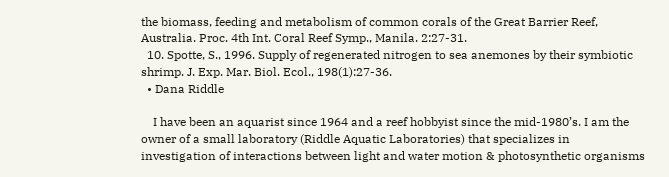the biomass, feeding and metabolism of common corals of the Great Barrier Reef, Australia. Proc. 4th Int. Coral Reef Symp., Manila. 2:27-31.
  10. Spotte, S., 1996. Supply of regenerated nitrogen to sea anemones by their symbiotic shrimp. J. Exp. Mar. Biol. Ecol., 198(1):27-36.
  • Dana Riddle

    I have been an aquarist since 1964 and a reef hobbyist since the mid-1980’s. I am the owner of a small laboratory (Riddle Aquatic Laboratories) that specializes in investigation of interactions between light and water motion & photosynthetic organisms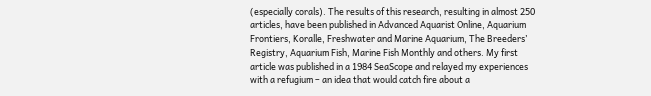(especially corals). The results of this research, resulting in almost 250 articles, have been published in Advanced Aquarist Online, Aquarium Frontiers, Koralle, Freshwater and Marine Aquarium, The Breeders’ Registry, Aquarium Fish, Marine Fish Monthly and others. My first article was published in a 1984 SeaScope and relayed my experiences with a refugium – an idea that would catch fire about a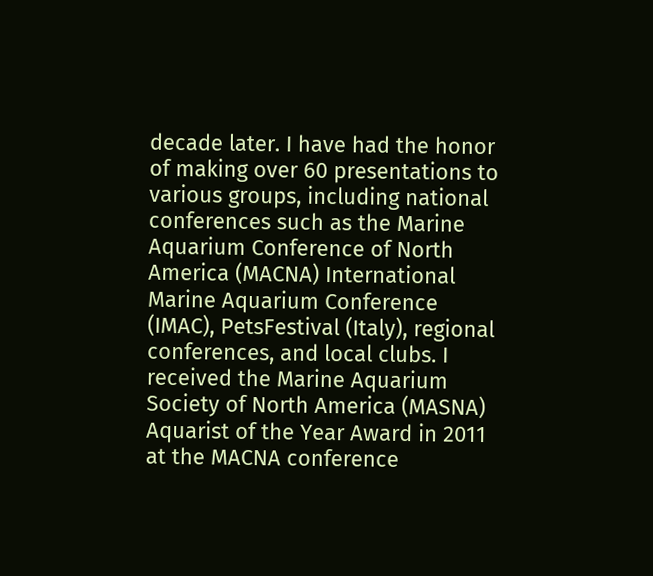decade later. I have had the honor of making over 60 presentations to various groups, including national conferences such as the Marine Aquarium Conference of North America (MACNA) International Marine Aquarium Conference (IMAC), PetsFestival (Italy), regional conferences, and local clubs. I received the Marine Aquarium Society of North America (MASNA) Aquarist of the Year Award in 2011 at the MACNA conference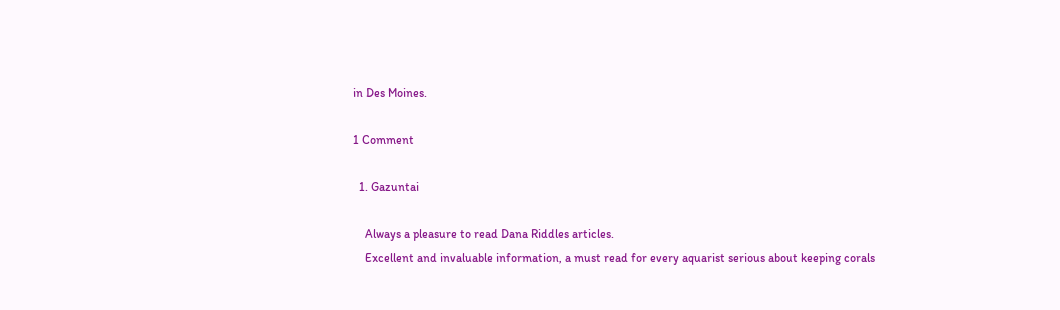in Des Moines.

1 Comment

  1. Gazuntai

    Always a pleasure to read Dana Riddles articles.
    Excellent and invaluable information, a must read for every aquarist serious about keeping corals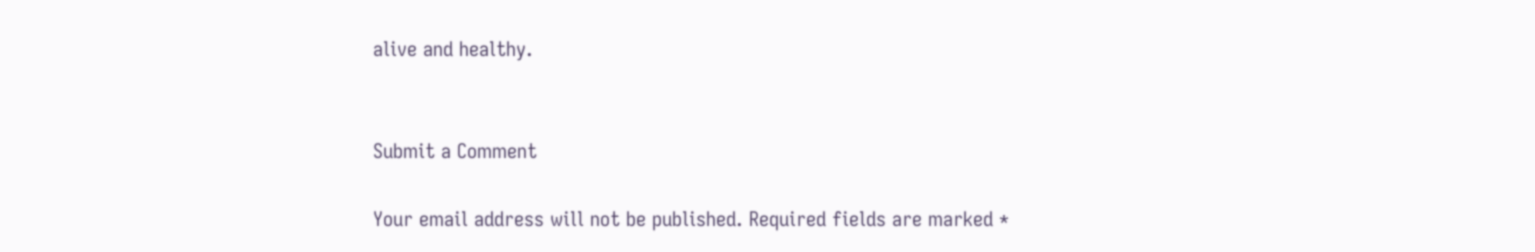alive and healthy.


Submit a Comment

Your email address will not be published. Required fields are marked *